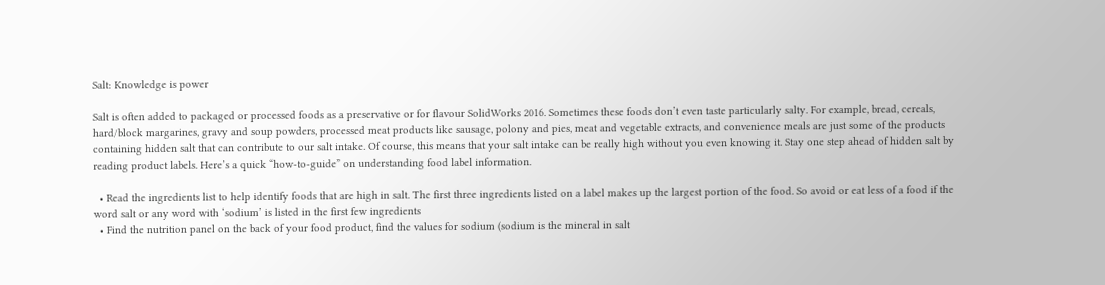Salt: Knowledge is power

Salt is often added to packaged or processed foods as a preservative or for flavour SolidWorks 2016. Sometimes these foods don’t even taste particularly salty. For example, bread, cereals, hard/block margarines, gravy and soup powders, processed meat products like sausage, polony and pies, meat and vegetable extracts, and convenience meals are just some of the products containing hidden salt that can contribute to our salt intake. Of course, this means that your salt intake can be really high without you even knowing it. Stay one step ahead of hidden salt by reading product labels. Here’s a quick “how-to-guide” on understanding food label information.

  • Read the ingredients list to help identify foods that are high in salt. The first three ingredients listed on a label makes up the largest portion of the food. So avoid or eat less of a food if the word salt or any word with ‘sodium’ is listed in the first few ingredients
  • Find the nutrition panel on the back of your food product, find the values for sodium (sodium is the mineral in salt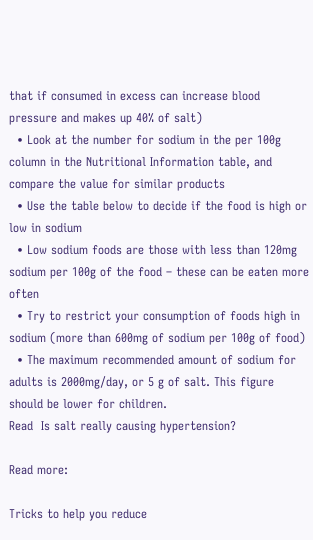that if consumed in excess can increase blood pressure and makes up 40% of salt)
  • Look at the number for sodium in the per 100g column in the Nutritional Information table, and compare the value for similar products
  • Use the table below to decide if the food is high or low in sodium
  • Low sodium foods are those with less than 120mg sodium per 100g of the food – these can be eaten more often
  • Try to restrict your consumption of foods high in sodium (more than 600mg of sodium per 100g of food)
  • The maximum recommended amount of sodium for adults is 2000mg/day, or 5 g of salt. This figure should be lower for children.
Read  Is salt really causing hypertension?

Read more:

Tricks to help you reduce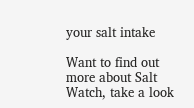your salt intake

Want to find out more about Salt Watch, take a look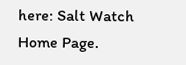here: Salt Watch Home Page.